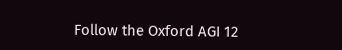Follow the Oxford AGI 12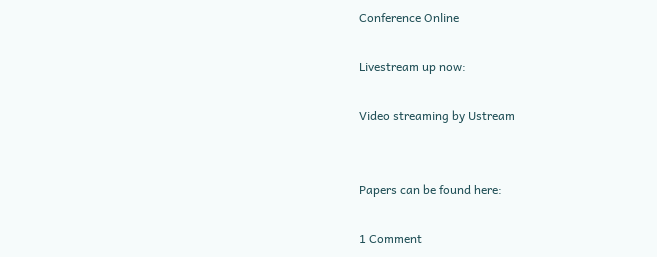Conference Online

Livestream up now:

Video streaming by Ustream


Papers can be found here:

1 Comment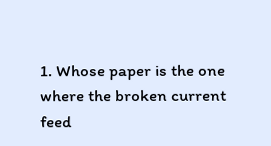1. Whose paper is the one where the broken current feed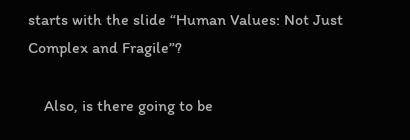starts with the slide “Human Values: Not Just Complex and Fragile”?

    Also, is there going to be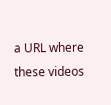a URL where these videos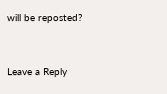will be reposted?


Leave a Reply